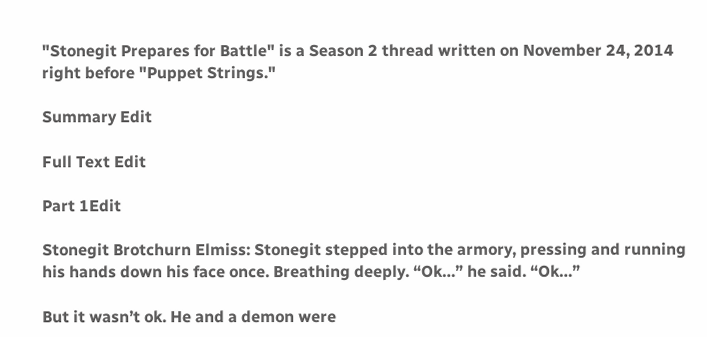"Stonegit Prepares for Battle" is a Season 2 thread written on November 24, 2014 right before "Puppet Strings."

Summary Edit

Full Text Edit

Part 1Edit

Stonegit Brotchurn Elmiss: Stonegit stepped into the armory, pressing and running his hands down his face once. Breathing deeply. “Ok…” he said. “Ok…”

But it wasn’t ok. He and a demon were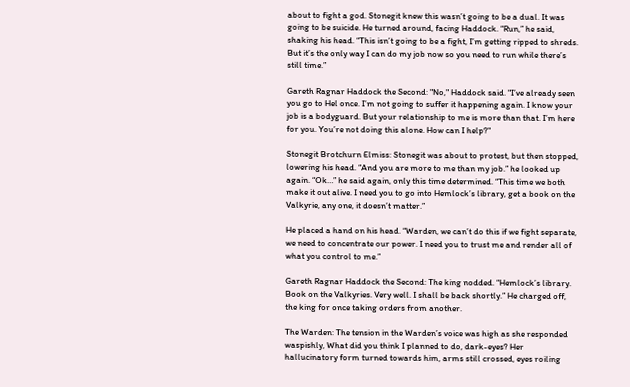about to fight a god. Stonegit knew this wasn’t going to be a dual. It was going to be suicide. He turned around, facing Haddock. “Run,” he said, shaking his head. “This isn’t going to be a fight, I’m getting ripped to shreds. But it’s the only way I can do my job now so you need to run while there’s still time.”

Gareth Ragnar Haddock the Second: "No," Haddock said. "I’ve already seen you go to Hel once. I’m not going to suffer it happening again. I know your job is a bodyguard. But your relationship to me is more than that. I’m here for you. You’re not doing this alone. How can I help?"

Stonegit Brotchurn Elmiss: Stonegit was about to protest, but then stopped, lowering his head. “And you are more to me than my job.” he looked up again. “Ok…” he said again, only this time determined. “This time we both make it out alive. I need you to go into Hemlock’s library, get a book on the Valkyrie, any one, it doesn’t matter.”

He placed a hand on his head. “Warden, we can’t do this if we fight separate, we need to concentrate our power. I need you to trust me and render all of what you control to me.”

Gareth Ragnar Haddock the Second: The king nodded. “Hemlock’s library. Book on the Valkyries. Very well. I shall be back shortly.” He charged off, the king for once taking orders from another.

The Warden: The tension in the Warden’s voice was high as she responded waspishly, What did you think I planned to do, dark-eyes? Her hallucinatory form turned towards him, arms still crossed, eyes roiling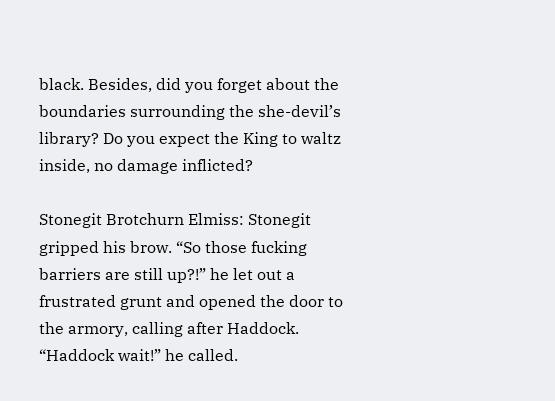black. Besides, did you forget about the boundaries surrounding the she-devil’s library? Do you expect the King to waltz inside, no damage inflicted?

Stonegit Brotchurn Elmiss: Stonegit gripped his brow. “So those fucking barriers are still up?!” he let out a frustrated grunt and opened the door to the armory, calling after Haddock. “Haddock wait!” he called.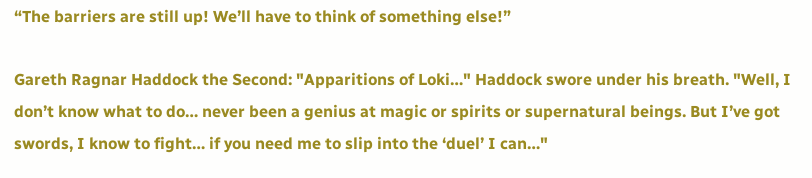“The barriers are still up! We’ll have to think of something else!”

Gareth Ragnar Haddock the Second: "Apparitions of Loki…" Haddock swore under his breath. "Well, I don’t know what to do… never been a genius at magic or spirits or supernatural beings. But I’ve got swords, I know to fight… if you need me to slip into the ‘duel’ I can…"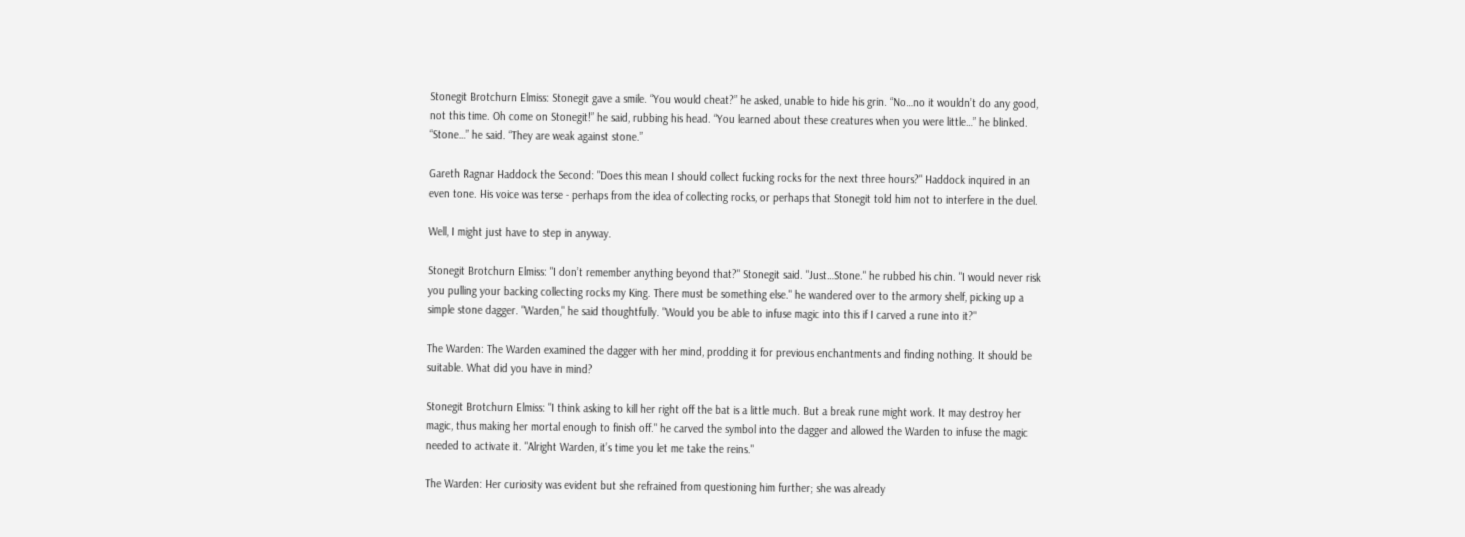Stonegit Brotchurn Elmiss: Stonegit gave a smile. “You would cheat?” he asked, unable to hide his grin. “No…no it wouldn’t do any good, not this time. Oh come on Stonegit!” he said, rubbing his head. “You learned about these creatures when you were little…” he blinked. “Stone…” he said. “They are weak against stone.”

Gareth Ragnar Haddock the Second: "Does this mean I should collect fucking rocks for the next three hours?" Haddock inquired in an even tone. His voice was terse - perhaps from the idea of collecting rocks, or perhaps that Stonegit told him not to interfere in the duel.

Well, I might just have to step in anyway.

Stonegit Brotchurn Elmiss: "I don’t remember anything beyond that?" Stonegit said. "Just…Stone." he rubbed his chin. "I would never risk you pulling your backing collecting rocks my King. There must be something else." he wandered over to the armory shelf, picking up a simple stone dagger. "Warden," he said thoughtfully. "Would you be able to infuse magic into this if I carved a rune into it?"

The Warden: The Warden examined the dagger with her mind, prodding it for previous enchantments and finding nothing. It should be suitable. What did you have in mind?

Stonegit Brotchurn Elmiss: "I think asking to kill her right off the bat is a little much. But a break rune might work. It may destroy her magic, thus making her mortal enough to finish off." he carved the symbol into the dagger and allowed the Warden to infuse the magic needed to activate it. "Alright Warden, it’s time you let me take the reins."

The Warden: Her curiosity was evident but she refrained from questioning him further; she was already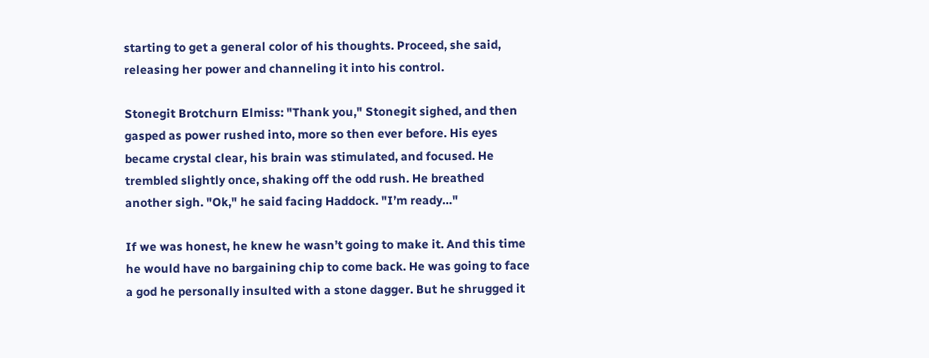starting to get a general color of his thoughts. Proceed, she said, releasing her power and channeling it into his control.

Stonegit Brotchurn Elmiss: "Thank you," Stonegit sighed, and then gasped as power rushed into, more so then ever before. His eyes became crystal clear, his brain was stimulated, and focused. He trembled slightly once, shaking off the odd rush. He breathed another sigh. "Ok," he said facing Haddock. "I’m ready…"

If we was honest, he knew he wasn’t going to make it. And this time he would have no bargaining chip to come back. He was going to face a god he personally insulted with a stone dagger. But he shrugged it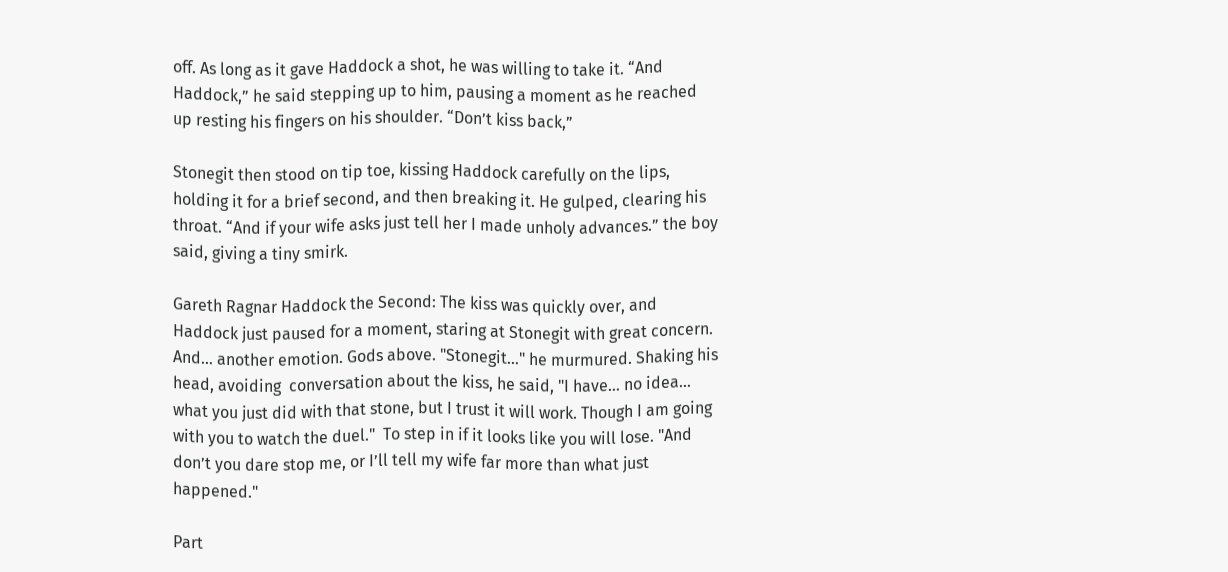off. As long as it gave Haddock a shot, he was willing to take it. “And Haddock,” he said stepping up to him, pausing a moment as he reached up resting his fingers on his shoulder. “Don’t kiss back,”

Stonegit then stood on tip toe, kissing Haddock carefully on the lips, holding it for a brief second, and then breaking it. He gulped, clearing his throat. “And if your wife asks just tell her I made unholy advances.” the boy said, giving a tiny smirk.

Gareth Ragnar Haddock the Second: The kiss was quickly over, and Haddock just paused for a moment, staring at Stonegit with great concern. And… another emotion. Gods above. "Stonegit…" he murmured. Shaking his head, avoiding  conversation about the kiss, he said, "I have… no idea… what you just did with that stone, but I trust it will work. Though I am going with you to watch the duel."  To step in if it looks like you will lose. "And don’t you dare stop me, or I’ll tell my wife far more than what just happened."

Part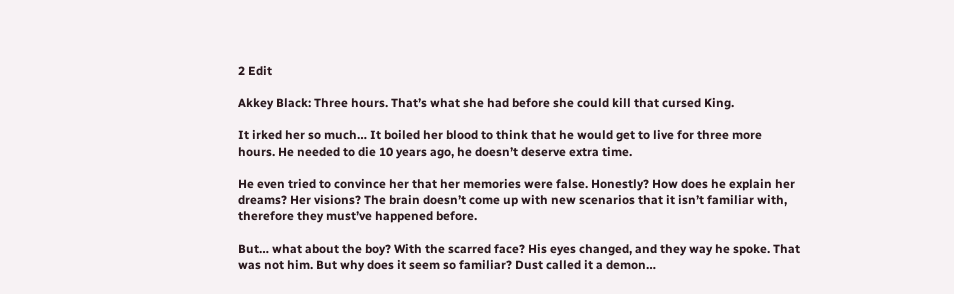2 Edit

Akkey Black: Three hours. That’s what she had before she could kill that cursed King.

It irked her so much… It boiled her blood to think that he would get to live for three more hours. He needed to die 10 years ago, he doesn’t deserve extra time.

He even tried to convince her that her memories were false. Honestly? How does he explain her dreams? Her visions? The brain doesn’t come up with new scenarios that it isn’t familiar with, therefore they must’ve happened before.

But… what about the boy? With the scarred face? His eyes changed, and they way he spoke. That was not him. But why does it seem so familiar? Dust called it a demon…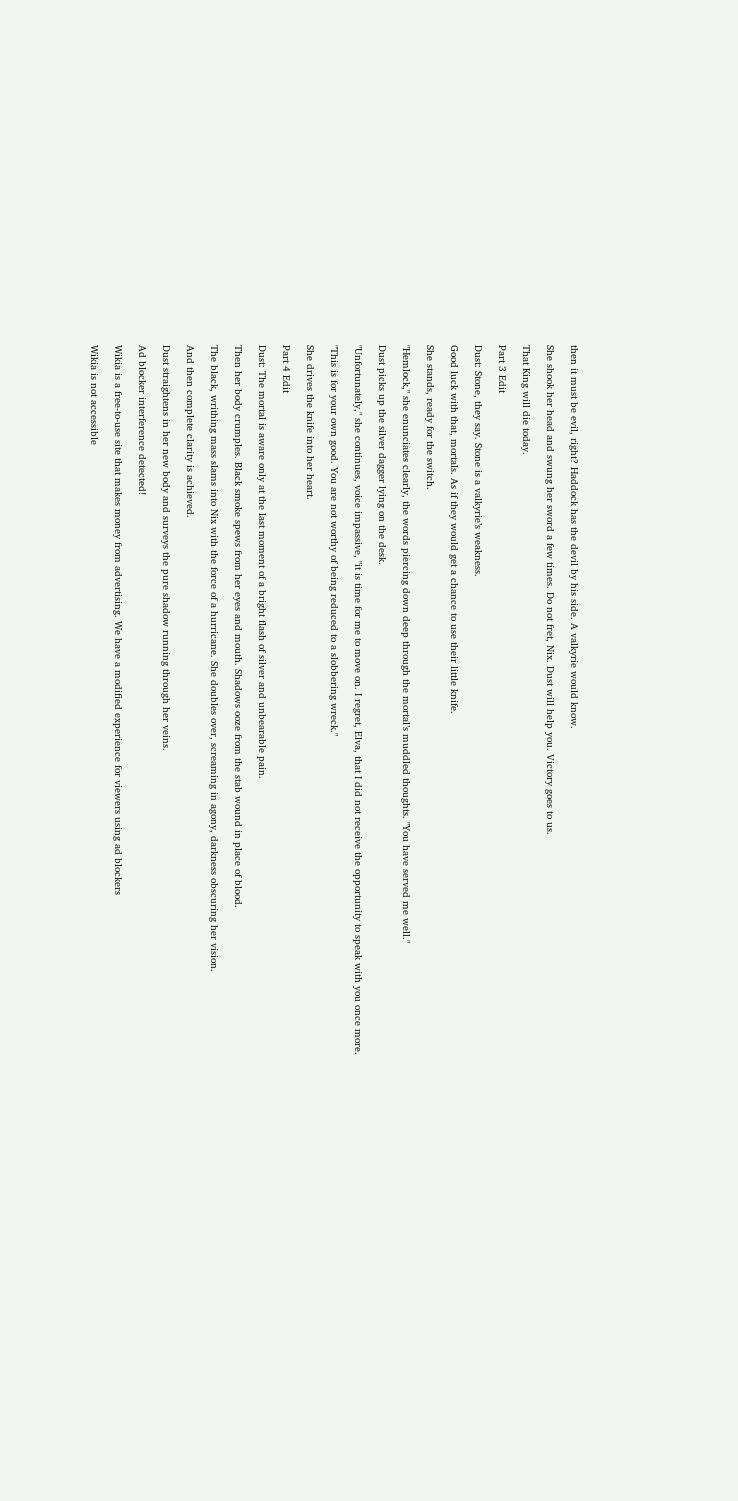then it must be evil, right? Haddock has the devil by his side. A valkyrie would know.

She shook her head and swung her sword a few times. Do not fret, Nix. Dust will help you. Victory goes to us.

That King will die today.

Part 3 Edit

Dust: Stone, they say. Stone is a valkyrie’s weakness.

Good luck with that, mortals. As if they would get a chance to use their little knife.

She stands, ready for the switch.

"Hemlock," she enunciates clearly, the words piercing down deep through the mortal’s muddled thoughts. "You have served me well."

Dust picks up the silver dagger lying on the desk.

"Unfortunately," she continues, voice impassive, "it is time for me to move on. I regret, Elva, that I did not receive the opportunity to speak with you once more.

"This is for your own good. You are not worthy of being reduced to a slobbering wreck."

She drives the knife into her heart.

Part 4 Edit

Dust: The mortal is aware only at the last moment of a bright flash of silver and unbearable pain.

Then her body crumples. Black smoke spews from her eyes and mouth. Shadows ooze from the stab wound in place of blood.

The black, writhing mass slams into Nix with the force of a hurricane. She doubles over, screaming in agony, darkness obscuring her vision.

And then complete clarity is achieved.

Dust straightens in her new body and surveys the pure shadow running through her veins.

Ad blocker interference detected!

Wikia is a free-to-use site that makes money from advertising. We have a modified experience for viewers using ad blockers

Wikia is not accessible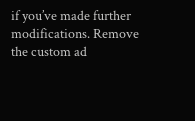if you’ve made further modifications. Remove the custom ad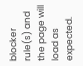blocker rule(s) and the page will load as expected.